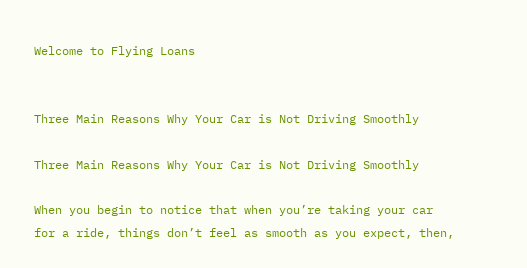Welcome to Flying Loans


Three Main Reasons Why Your Car is Not Driving Smoothly

Three Main Reasons Why Your Car is Not Driving Smoothly

When you begin to notice that when you’re taking your car for a ride, things don’t feel as smooth as you expect, then,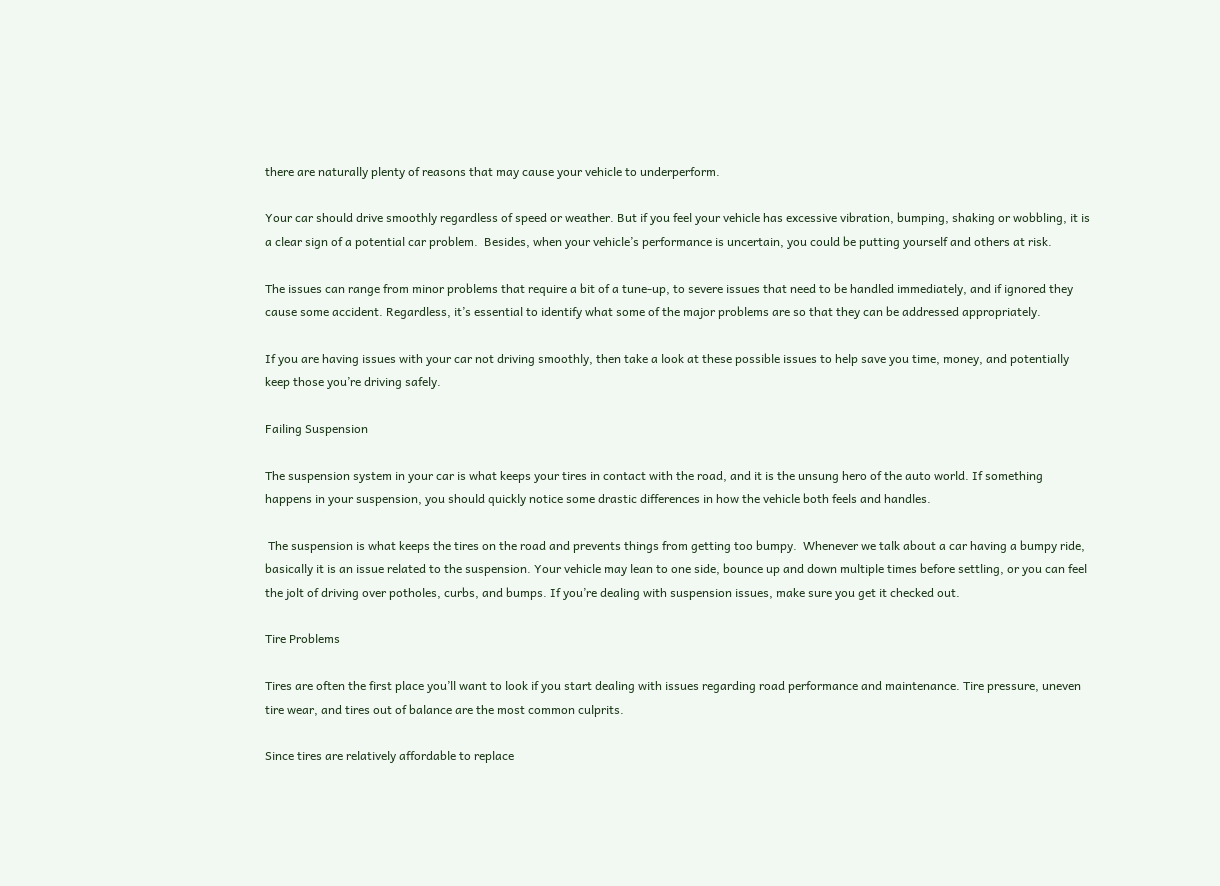there are naturally plenty of reasons that may cause your vehicle to underperform.

Your car should drive smoothly regardless of speed or weather. But if you feel your vehicle has excessive vibration, bumping, shaking or wobbling, it is a clear sign of a potential car problem.  Besides, when your vehicle’s performance is uncertain, you could be putting yourself and others at risk.

The issues can range from minor problems that require a bit of a tune-up, to severe issues that need to be handled immediately, and if ignored they cause some accident. Regardless, it’s essential to identify what some of the major problems are so that they can be addressed appropriately.

If you are having issues with your car not driving smoothly, then take a look at these possible issues to help save you time, money, and potentially keep those you’re driving safely.

Failing Suspension

The suspension system in your car is what keeps your tires in contact with the road, and it is the unsung hero of the auto world. If something happens in your suspension, you should quickly notice some drastic differences in how the vehicle both feels and handles.

 The suspension is what keeps the tires on the road and prevents things from getting too bumpy.  Whenever we talk about a car having a bumpy ride, basically it is an issue related to the suspension. Your vehicle may lean to one side, bounce up and down multiple times before settling, or you can feel the jolt of driving over potholes, curbs, and bumps. If you’re dealing with suspension issues, make sure you get it checked out.

Tire Problems

Tires are often the first place you’ll want to look if you start dealing with issues regarding road performance and maintenance. Tire pressure, uneven tire wear, and tires out of balance are the most common culprits.

Since tires are relatively affordable to replace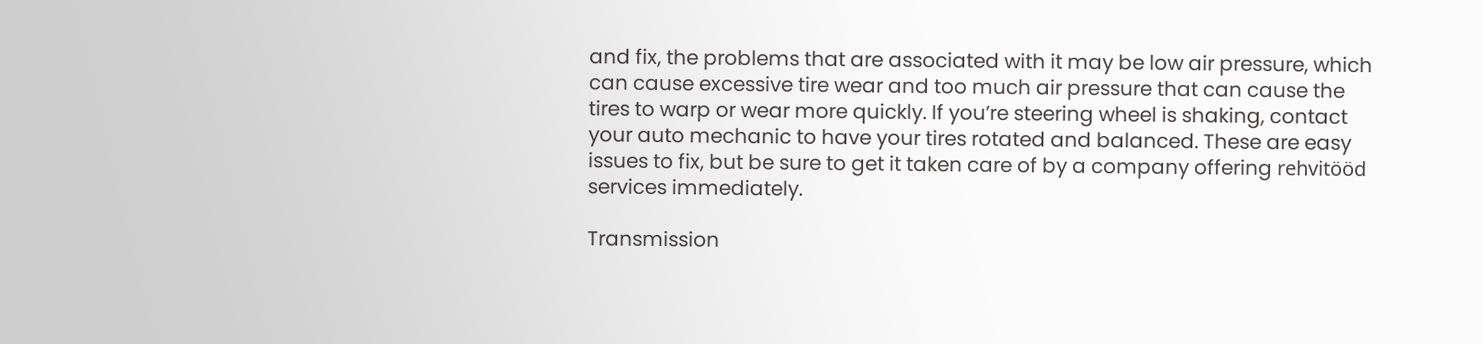and fix, the problems that are associated with it may be low air pressure, which can cause excessive tire wear and too much air pressure that can cause the tires to warp or wear more quickly. If you’re steering wheel is shaking, contact your auto mechanic to have your tires rotated and balanced. These are easy issues to fix, but be sure to get it taken care of by a company offering rehvitööd services immediately.

Transmission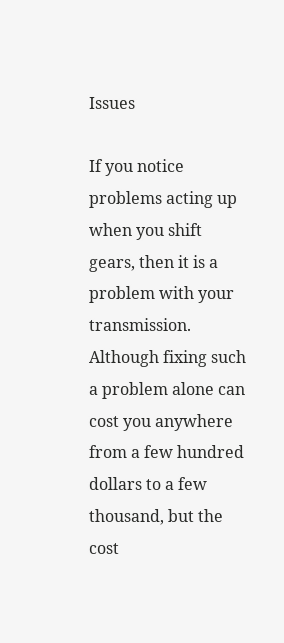Issues

If you notice problems acting up when you shift gears, then it is a problem with your transmission. Although fixing such a problem alone can cost you anywhere from a few hundred dollars to a few thousand, but the cost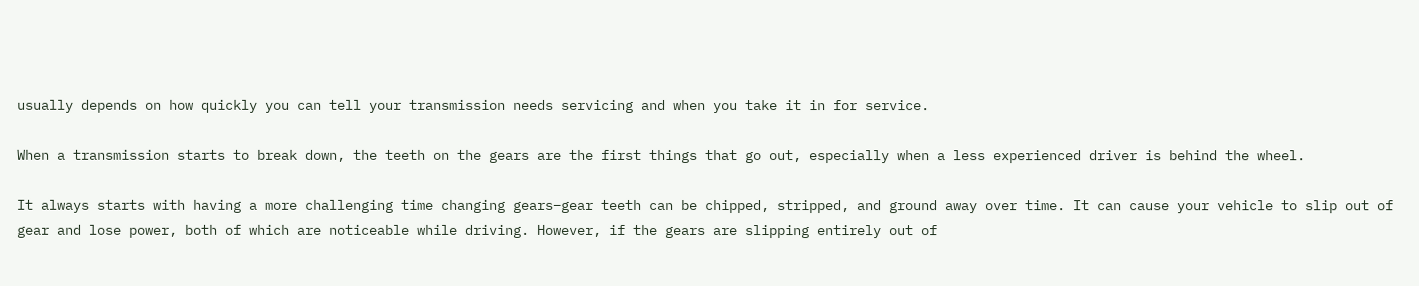usually depends on how quickly you can tell your transmission needs servicing and when you take it in for service.

When a transmission starts to break down, the teeth on the gears are the first things that go out, especially when a less experienced driver is behind the wheel.

It always starts with having a more challenging time changing gears–gear teeth can be chipped, stripped, and ground away over time. It can cause your vehicle to slip out of gear and lose power, both of which are noticeable while driving. However, if the gears are slipping entirely out of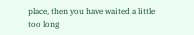place, then you have waited a little too long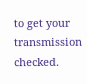to get your transmission checked.